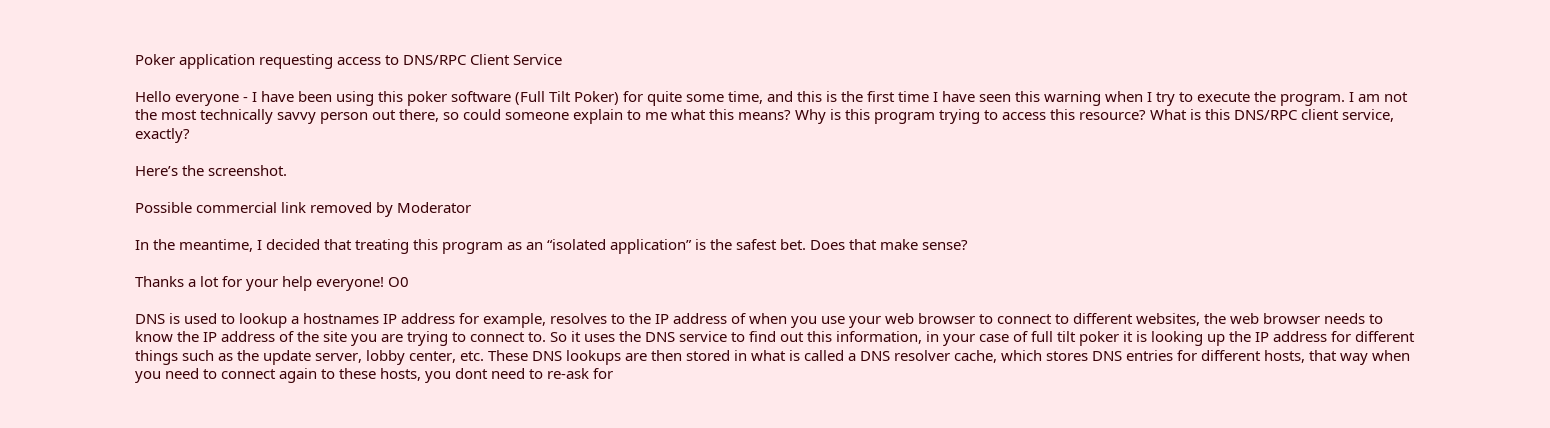Poker application requesting access to DNS/RPC Client Service

Hello everyone - I have been using this poker software (Full Tilt Poker) for quite some time, and this is the first time I have seen this warning when I try to execute the program. I am not the most technically savvy person out there, so could someone explain to me what this means? Why is this program trying to access this resource? What is this DNS/RPC client service, exactly?

Here’s the screenshot.

Possible commercial link removed by Moderator

In the meantime, I decided that treating this program as an “isolated application” is the safest bet. Does that make sense?

Thanks a lot for your help everyone! O0

DNS is used to lookup a hostnames IP address for example, resolves to the IP address of when you use your web browser to connect to different websites, the web browser needs to know the IP address of the site you are trying to connect to. So it uses the DNS service to find out this information, in your case of full tilt poker it is looking up the IP address for different things such as the update server, lobby center, etc. These DNS lookups are then stored in what is called a DNS resolver cache, which stores DNS entries for different hosts, that way when you need to connect again to these hosts, you dont need to re-ask for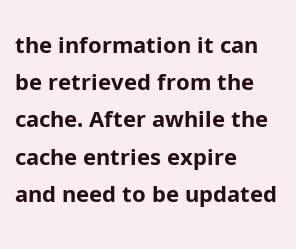the information it can be retrieved from the cache. After awhile the cache entries expire and need to be updated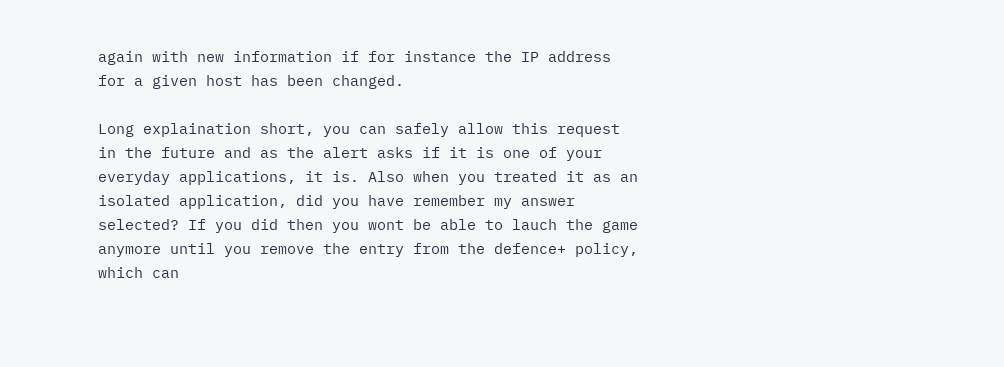again with new information if for instance the IP address for a given host has been changed.

Long explaination short, you can safely allow this request in the future and as the alert asks if it is one of your everyday applications, it is. Also when you treated it as an isolated application, did you have remember my answer selected? If you did then you wont be able to lauch the game anymore until you remove the entry from the defence+ policy, which can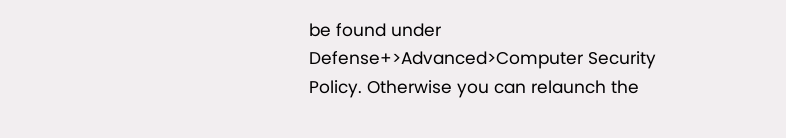be found under Defense+>Advanced>Computer Security Policy. Otherwise you can relaunch the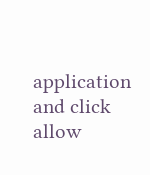application and click allow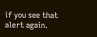if you see that alert again.